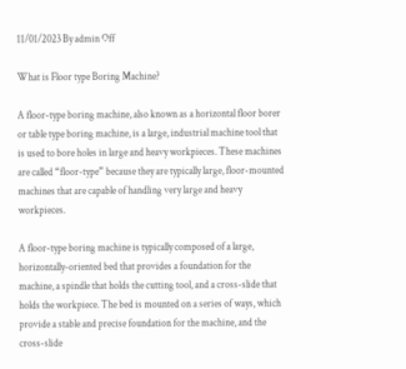11/01/2023 By admin Off

What is Floor type Boring Machine?

A floor-type boring machine, also known as a horizontal floor borer or table type boring machine, is a large, industrial machine tool that is used to bore holes in large and heavy workpieces. These machines are called “floor-type” because they are typically large, floor-mounted machines that are capable of handling very large and heavy workpieces.

A floor-type boring machine is typically composed of a large, horizontally-oriented bed that provides a foundation for the machine, a spindle that holds the cutting tool, and a cross-slide that holds the workpiece. The bed is mounted on a series of ways, which provide a stable and precise foundation for the machine, and the cross-slide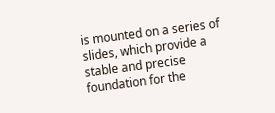is mounted on a series of slides, which provide a stable and precise foundation for the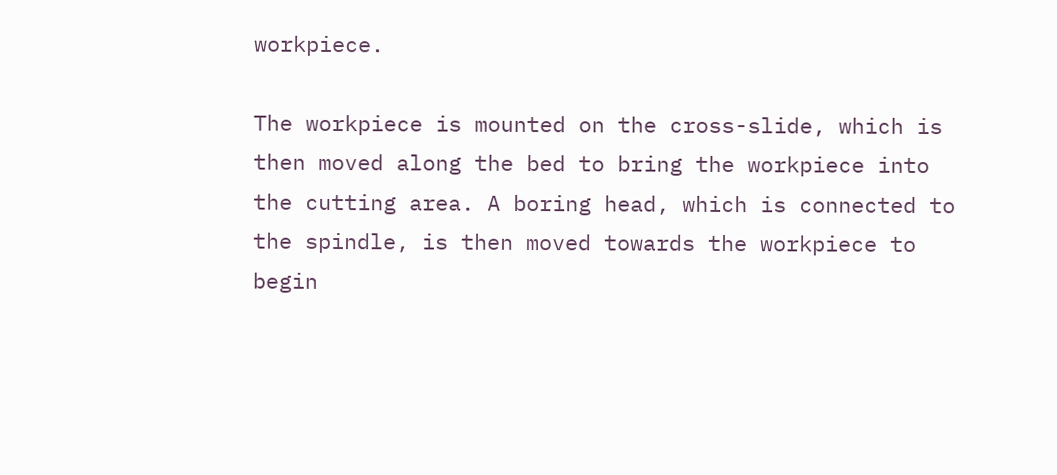workpiece.

The workpiece is mounted on the cross-slide, which is then moved along the bed to bring the workpiece into the cutting area. A boring head, which is connected to the spindle, is then moved towards the workpiece to begin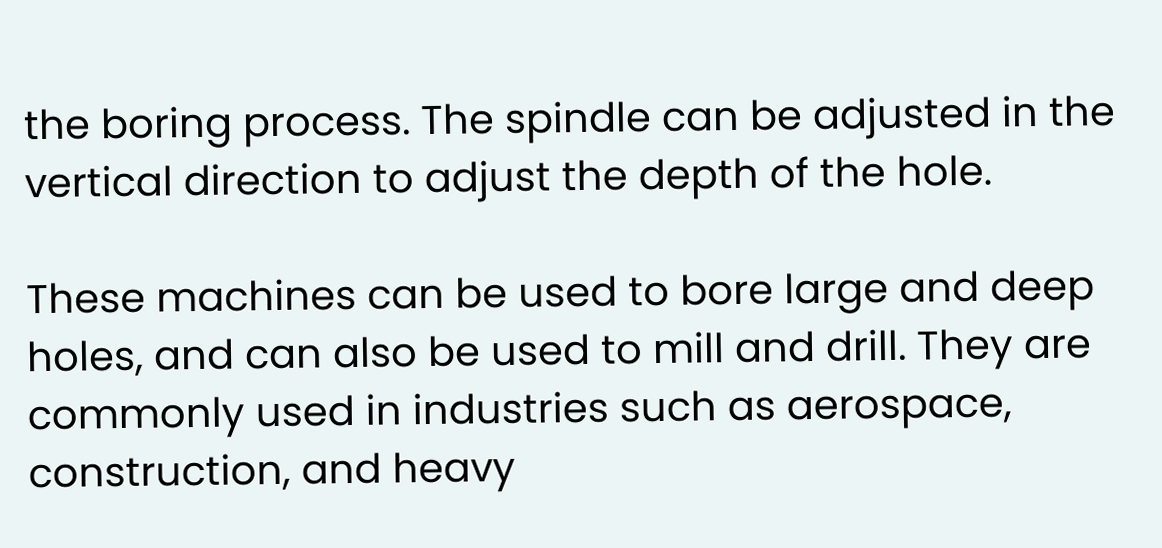the boring process. The spindle can be adjusted in the vertical direction to adjust the depth of the hole.

These machines can be used to bore large and deep holes, and can also be used to mill and drill. They are commonly used in industries such as aerospace, construction, and heavy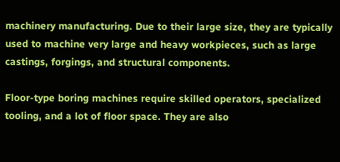machinery manufacturing. Due to their large size, they are typically used to machine very large and heavy workpieces, such as large castings, forgings, and structural components.

Floor-type boring machines require skilled operators, specialized tooling, and a lot of floor space. They are also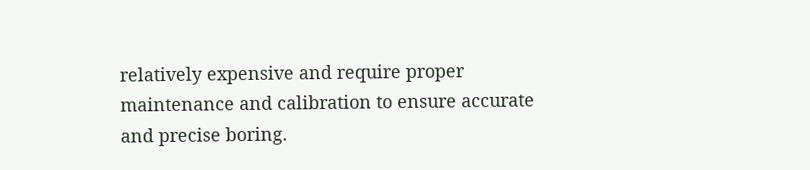relatively expensive and require proper maintenance and calibration to ensure accurate and precise boring.